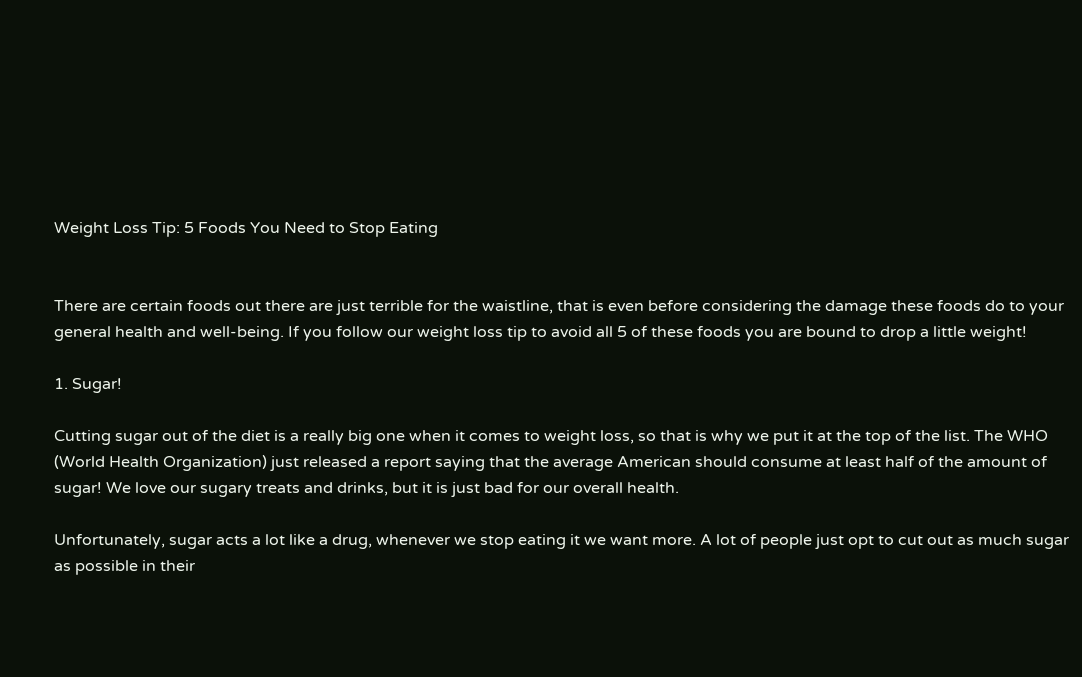Weight Loss Tip: 5 Foods You Need to Stop Eating


There are certain foods out there are just terrible for the waistline, that is even before considering the damage these foods do to your general health and well-being. If you follow our weight loss tip to avoid all 5 of these foods you are bound to drop a little weight!

1. Sugar!

Cutting sugar out of the diet is a really big one when it comes to weight loss, so that is why we put it at the top of the list. The WHO (World Health Organization) just released a report saying that the average American should consume at least half of the amount of sugar! We love our sugary treats and drinks, but it is just bad for our overall health.

Unfortunately, sugar acts a lot like a drug, whenever we stop eating it we want more. A lot of people just opt to cut out as much sugar as possible in their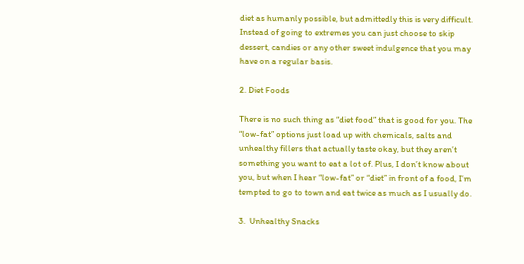diet as humanly possible, but admittedly this is very difficult. Instead of going to extremes you can just choose to skip dessert, candies or any other sweet indulgence that you may have on a regular basis.

2. Diet Foods

There is no such thing as “diet food” that is good for you. The “low-fat” options just load up with chemicals, salts and unhealthy fillers that actually taste okay, but they aren’t something you want to eat a lot of. Plus, I don’t know about you, but when I hear “low-fat” or “diet” in front of a food, I’m tempted to go to town and eat twice as much as I usually do.

3.  Unhealthy Snacks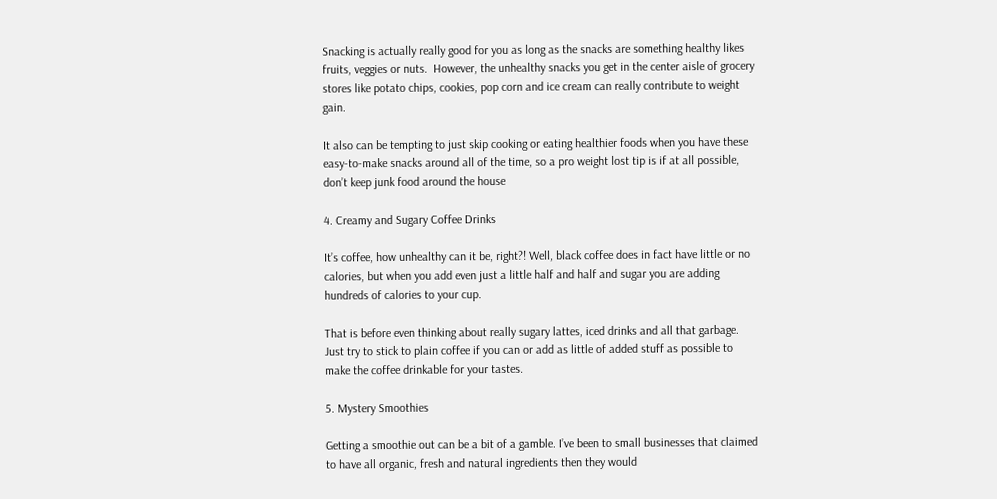Snacking is actually really good for you as long as the snacks are something healthy likes fruits, veggies or nuts.  However, the unhealthy snacks you get in the center aisle of grocery stores like potato chips, cookies, pop corn and ice cream can really contribute to weight gain.

It also can be tempting to just skip cooking or eating healthier foods when you have these easy-to-make snacks around all of the time, so a pro weight lost tip is if at all possible, don’t keep junk food around the house

4. Creamy and Sugary Coffee Drinks

It’s coffee, how unhealthy can it be, right?! Well, black coffee does in fact have little or no calories, but when you add even just a little half and half and sugar you are adding hundreds of calories to your cup.

That is before even thinking about really sugary lattes, iced drinks and all that garbage. Just try to stick to plain coffee if you can or add as little of added stuff as possible to make the coffee drinkable for your tastes.

5. Mystery Smoothies

Getting a smoothie out can be a bit of a gamble. I’ve been to small businesses that claimed to have all organic, fresh and natural ingredients then they would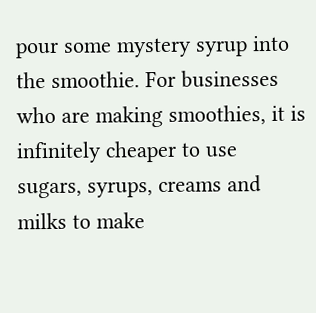pour some mystery syrup into the smoothie. For businesses who are making smoothies, it is infinitely cheaper to use sugars, syrups, creams and milks to make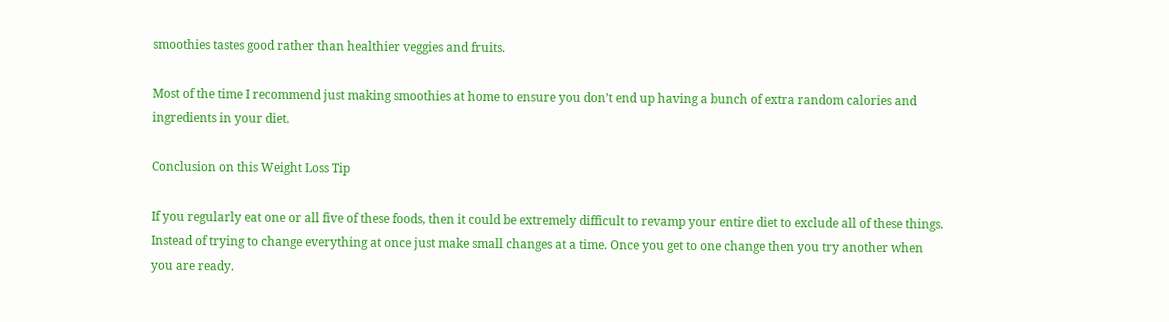smoothies tastes good rather than healthier veggies and fruits.

Most of the time I recommend just making smoothies at home to ensure you don’t end up having a bunch of extra random calories and ingredients in your diet.

Conclusion on this Weight Loss Tip

If you regularly eat one or all five of these foods, then it could be extremely difficult to revamp your entire diet to exclude all of these things. Instead of trying to change everything at once just make small changes at a time. Once you get to one change then you try another when you are ready.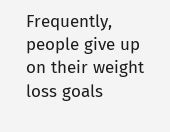Frequently, people give up on their weight loss goals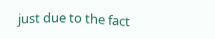just due to the fact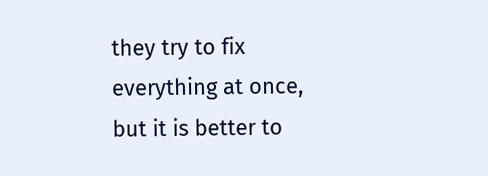they try to fix everything at once, but it is better to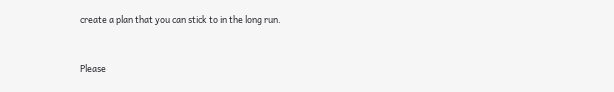create a plan that you can stick to in the long run.


Please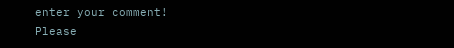enter your comment!
Please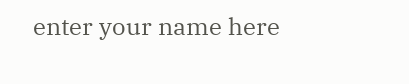enter your name here